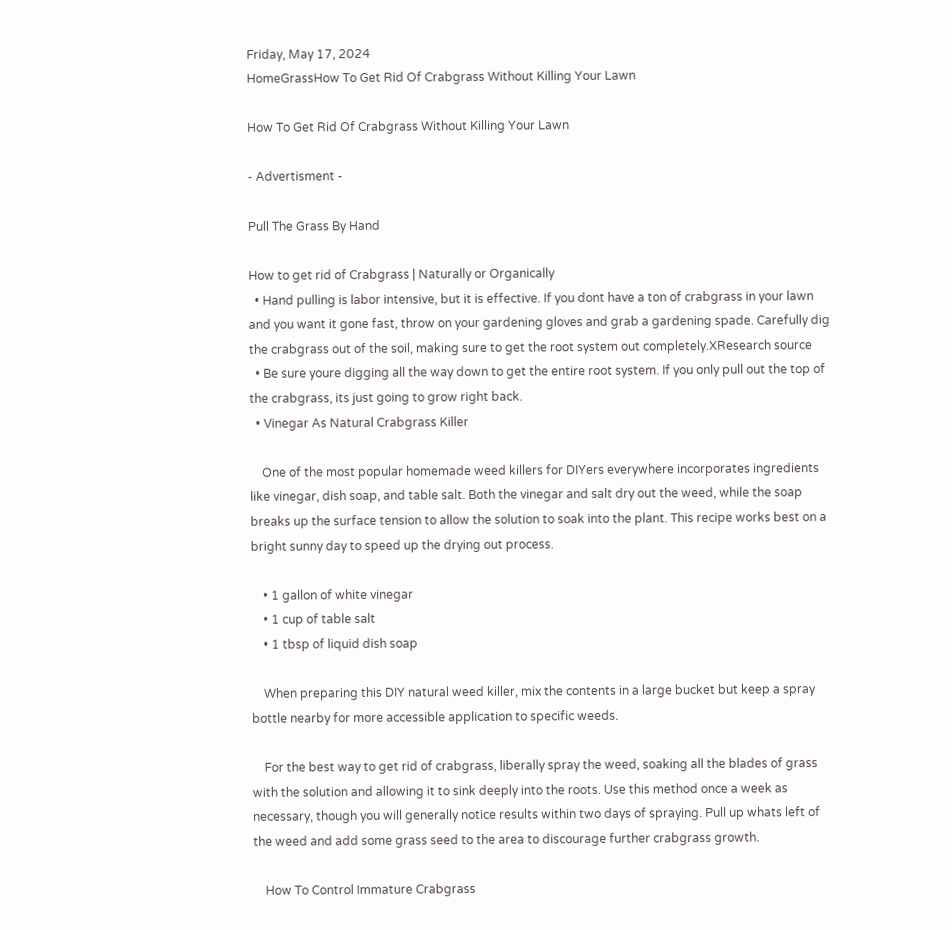Friday, May 17, 2024
HomeGrassHow To Get Rid Of Crabgrass Without Killing Your Lawn

How To Get Rid Of Crabgrass Without Killing Your Lawn

- Advertisment -

Pull The Grass By Hand

How to get rid of Crabgrass | Naturally or Organically
  • Hand pulling is labor intensive, but it is effective. If you dont have a ton of crabgrass in your lawn and you want it gone fast, throw on your gardening gloves and grab a gardening spade. Carefully dig the crabgrass out of the soil, making sure to get the root system out completely.XResearch source
  • Be sure youre digging all the way down to get the entire root system. If you only pull out the top of the crabgrass, its just going to grow right back.
  • Vinegar As Natural Crabgrass Killer

    One of the most popular homemade weed killers for DIYers everywhere incorporates ingredients like vinegar, dish soap, and table salt. Both the vinegar and salt dry out the weed, while the soap breaks up the surface tension to allow the solution to soak into the plant. This recipe works best on a bright sunny day to speed up the drying out process.

    • 1 gallon of white vinegar
    • 1 cup of table salt
    • 1 tbsp of liquid dish soap

    When preparing this DIY natural weed killer, mix the contents in a large bucket but keep a spray bottle nearby for more accessible application to specific weeds.

    For the best way to get rid of crabgrass, liberally spray the weed, soaking all the blades of grass with the solution and allowing it to sink deeply into the roots. Use this method once a week as necessary, though you will generally notice results within two days of spraying. Pull up whats left of the weed and add some grass seed to the area to discourage further crabgrass growth.

    How To Control Immature Crabgrass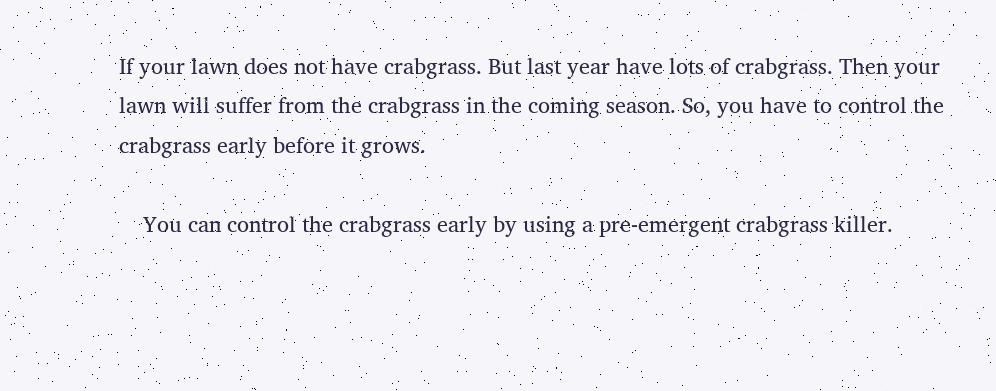If your lawn does not have crabgrass. But last year have lots of crabgrass. Then your lawn will suffer from the crabgrass in the coming season. So, you have to control the crabgrass early before it grows.

    You can control the crabgrass early by using a pre-emergent crabgrass killer.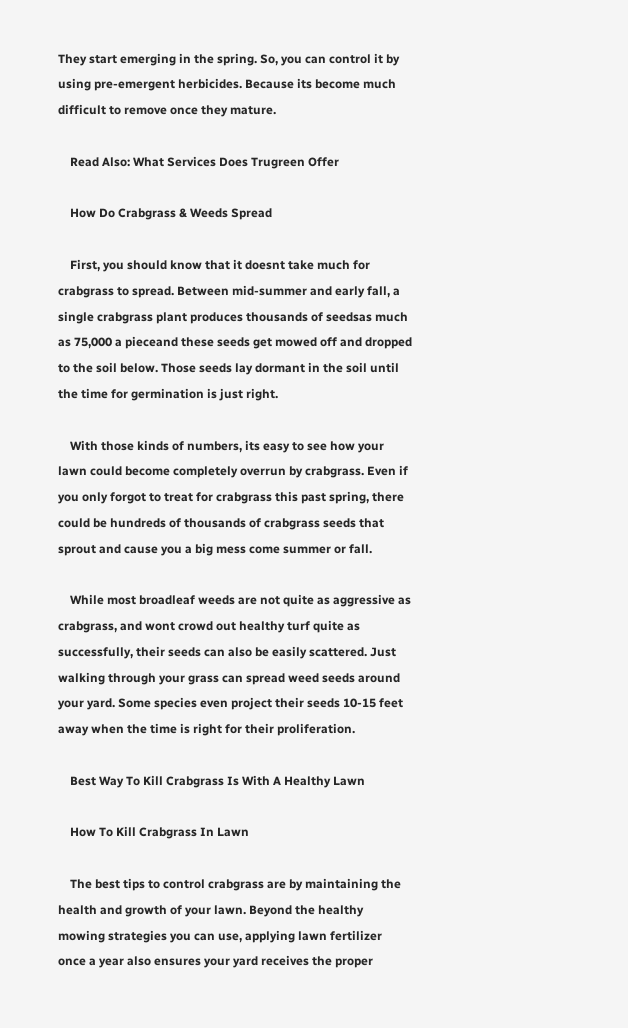They start emerging in the spring. So, you can control it by using pre-emergent herbicides. Because its become much difficult to remove once they mature.

    Read Also: What Services Does Trugreen Offer

    How Do Crabgrass & Weeds Spread

    First, you should know that it doesnt take much for crabgrass to spread. Between mid-summer and early fall, a single crabgrass plant produces thousands of seedsas much as 75,000 a pieceand these seeds get mowed off and dropped to the soil below. Those seeds lay dormant in the soil until the time for germination is just right.

    With those kinds of numbers, its easy to see how your lawn could become completely overrun by crabgrass. Even if you only forgot to treat for crabgrass this past spring, there could be hundreds of thousands of crabgrass seeds that sprout and cause you a big mess come summer or fall.

    While most broadleaf weeds are not quite as aggressive as crabgrass, and wont crowd out healthy turf quite as successfully, their seeds can also be easily scattered. Just walking through your grass can spread weed seeds around your yard. Some species even project their seeds 10-15 feet away when the time is right for their proliferation.

    Best Way To Kill Crabgrass Is With A Healthy Lawn

    How To Kill Crabgrass In Lawn

    The best tips to control crabgrass are by maintaining the health and growth of your lawn. Beyond the healthy mowing strategies you can use, applying lawn fertilizer once a year also ensures your yard receives the proper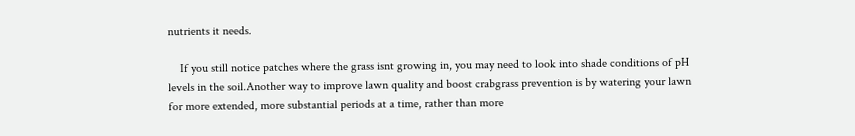nutrients it needs.

    If you still notice patches where the grass isnt growing in, you may need to look into shade conditions of pH levels in the soil.Another way to improve lawn quality and boost crabgrass prevention is by watering your lawn for more extended, more substantial periods at a time, rather than more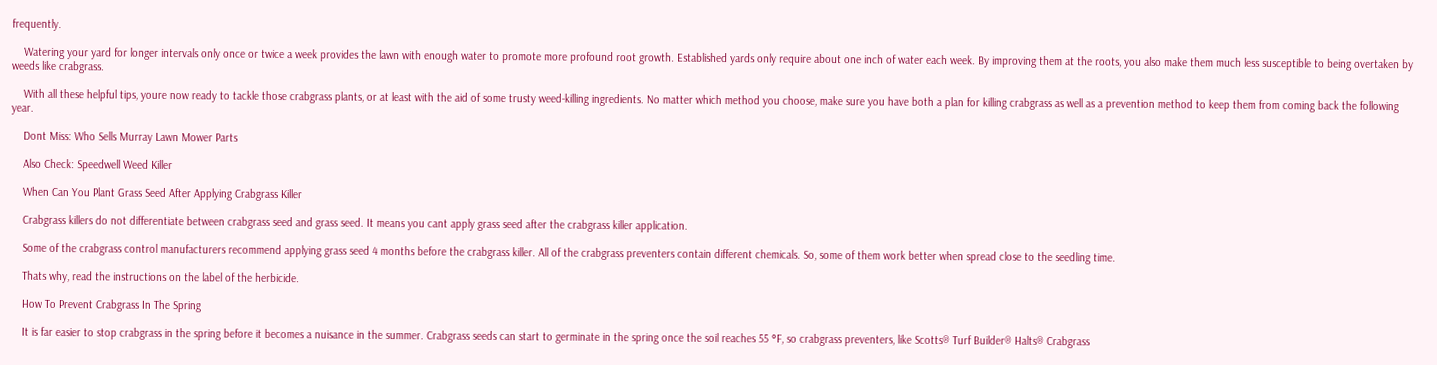frequently.

    Watering your yard for longer intervals only once or twice a week provides the lawn with enough water to promote more profound root growth. Established yards only require about one inch of water each week. By improving them at the roots, you also make them much less susceptible to being overtaken by weeds like crabgrass.

    With all these helpful tips, youre now ready to tackle those crabgrass plants, or at least with the aid of some trusty weed-killing ingredients. No matter which method you choose, make sure you have both a plan for killing crabgrass as well as a prevention method to keep them from coming back the following year.

    Dont Miss: Who Sells Murray Lawn Mower Parts

    Also Check: Speedwell Weed Killer

    When Can You Plant Grass Seed After Applying Crabgrass Killer

    Crabgrass killers do not differentiate between crabgrass seed and grass seed. It means you cant apply grass seed after the crabgrass killer application.

    Some of the crabgrass control manufacturers recommend applying grass seed 4 months before the crabgrass killer. All of the crabgrass preventers contain different chemicals. So, some of them work better when spread close to the seedling time.

    Thats why, read the instructions on the label of the herbicide.

    How To Prevent Crabgrass In The Spring

    It is far easier to stop crabgrass in the spring before it becomes a nuisance in the summer. Crabgrass seeds can start to germinate in the spring once the soil reaches 55 °F, so crabgrass preventers, like Scotts® Turf Builder® Halts® Crabgrass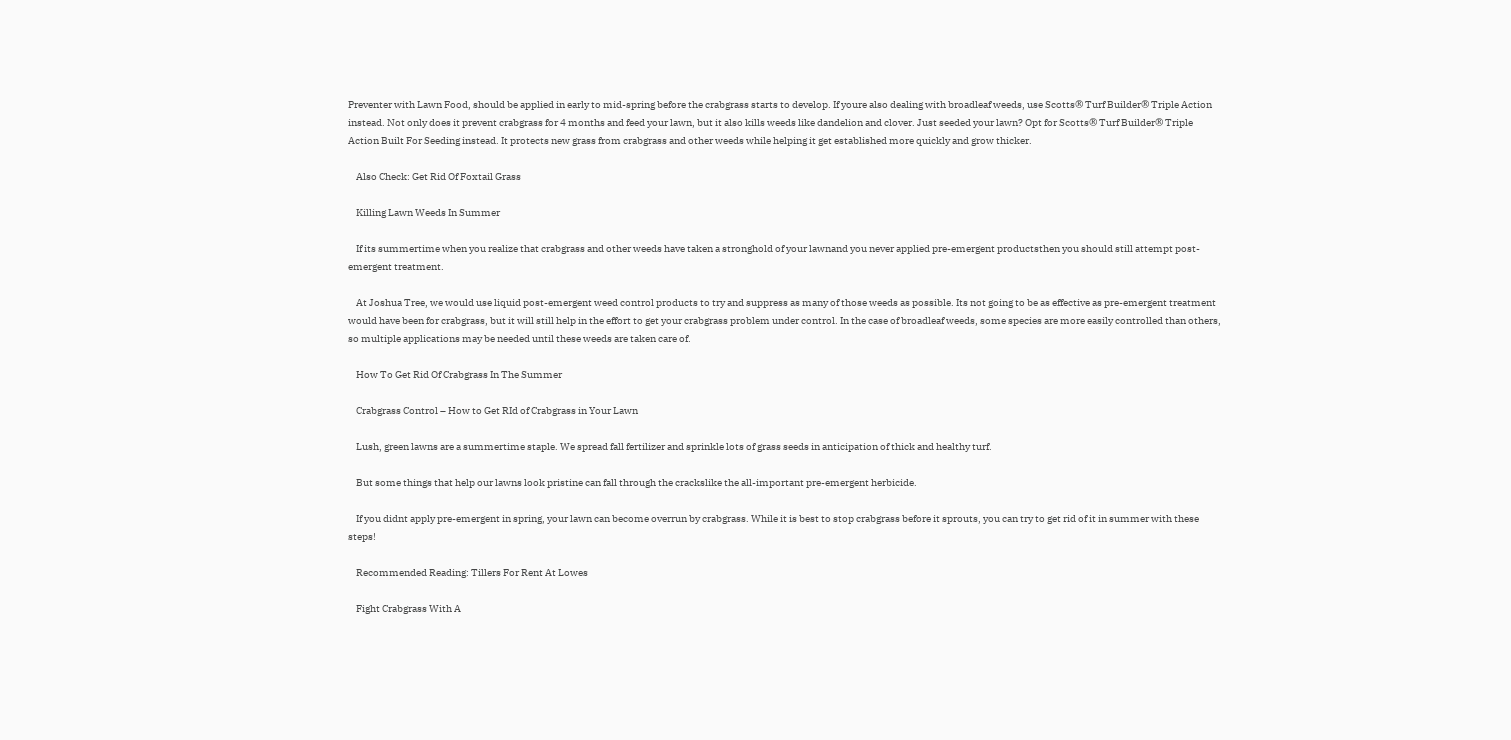Preventer with Lawn Food, should be applied in early to mid-spring before the crabgrass starts to develop. If youre also dealing with broadleaf weeds, use Scotts® Turf Builder® Triple Action instead. Not only does it prevent crabgrass for 4 months and feed your lawn, but it also kills weeds like dandelion and clover. Just seeded your lawn? Opt for Scotts® Turf Builder® Triple Action Built For Seeding instead. It protects new grass from crabgrass and other weeds while helping it get established more quickly and grow thicker.

    Also Check: Get Rid Of Foxtail Grass

    Killing Lawn Weeds In Summer

    If its summertime when you realize that crabgrass and other weeds have taken a stronghold of your lawnand you never applied pre-emergent productsthen you should still attempt post-emergent treatment.

    At Joshua Tree, we would use liquid post-emergent weed control products to try and suppress as many of those weeds as possible. Its not going to be as effective as pre-emergent treatment would have been for crabgrass, but it will still help in the effort to get your crabgrass problem under control. In the case of broadleaf weeds, some species are more easily controlled than others, so multiple applications may be needed until these weeds are taken care of.

    How To Get Rid Of Crabgrass In The Summer

    Crabgrass Control – How to Get RId of Crabgrass in Your Lawn

    Lush, green lawns are a summertime staple. We spread fall fertilizer and sprinkle lots of grass seeds in anticipation of thick and healthy turf.

    But some things that help our lawns look pristine can fall through the crackslike the all-important pre-emergent herbicide.

    If you didnt apply pre-emergent in spring, your lawn can become overrun by crabgrass. While it is best to stop crabgrass before it sprouts, you can try to get rid of it in summer with these steps!

    Recommended Reading: Tillers For Rent At Lowes

    Fight Crabgrass With A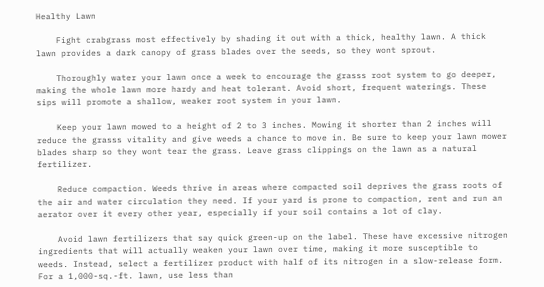Healthy Lawn

    Fight crabgrass most effectively by shading it out with a thick, healthy lawn. A thick lawn provides a dark canopy of grass blades over the seeds, so they wont sprout.

    Thoroughly water your lawn once a week to encourage the grasss root system to go deeper, making the whole lawn more hardy and heat tolerant. Avoid short, frequent waterings. These sips will promote a shallow, weaker root system in your lawn.

    Keep your lawn mowed to a height of 2 to 3 inches. Mowing it shorter than 2 inches will reduce the grasss vitality and give weeds a chance to move in. Be sure to keep your lawn mower blades sharp so they wont tear the grass. Leave grass clippings on the lawn as a natural fertilizer.

    Reduce compaction. Weeds thrive in areas where compacted soil deprives the grass roots of the air and water circulation they need. If your yard is prone to compaction, rent and run an aerator over it every other year, especially if your soil contains a lot of clay.

    Avoid lawn fertilizers that say quick green-up on the label. These have excessive nitrogen ingredients that will actually weaken your lawn over time, making it more susceptible to weeds. Instead, select a fertilizer product with half of its nitrogen in a slow-release form. For a 1,000-sq.-ft. lawn, use less than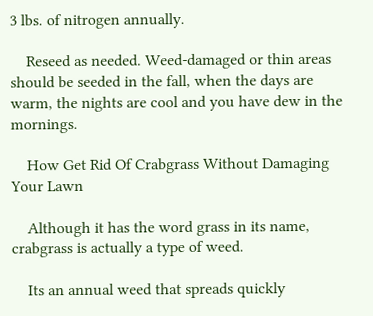3 lbs. of nitrogen annually.

    Reseed as needed. Weed-damaged or thin areas should be seeded in the fall, when the days are warm, the nights are cool and you have dew in the mornings.

    How Get Rid Of Crabgrass Without Damaging Your Lawn

    Although it has the word grass in its name, crabgrass is actually a type of weed.

    Its an annual weed that spreads quickly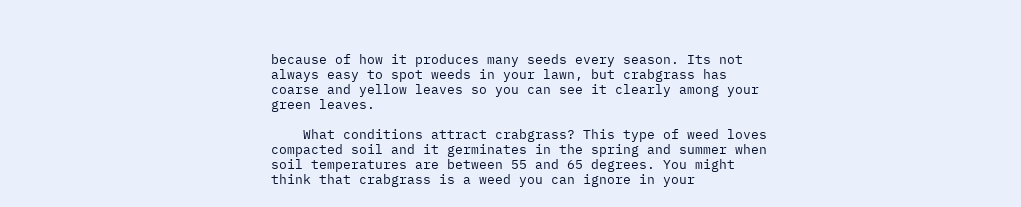because of how it produces many seeds every season. Its not always easy to spot weeds in your lawn, but crabgrass has coarse and yellow leaves so you can see it clearly among your green leaves.

    What conditions attract crabgrass? This type of weed loves compacted soil and it germinates in the spring and summer when soil temperatures are between 55 and 65 degrees. You might think that crabgrass is a weed you can ignore in your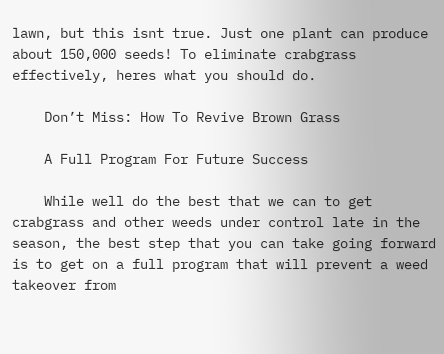lawn, but this isnt true. Just one plant can produce about 150,000 seeds! To eliminate crabgrass effectively, heres what you should do.

    Don’t Miss: How To Revive Brown Grass

    A Full Program For Future Success

    While well do the best that we can to get crabgrass and other weeds under control late in the season, the best step that you can take going forward is to get on a full program that will prevent a weed takeover from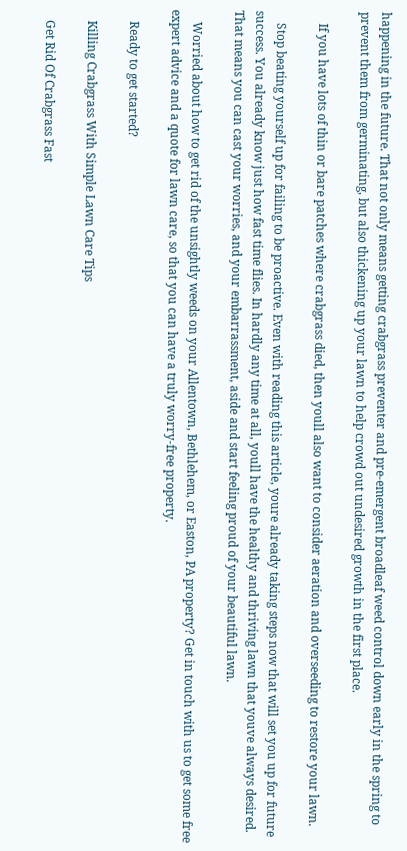happening in the future. That not only means getting crabgrass preventer and pre-emergent broadleaf weed control down early in the spring to prevent them from germinating, but also thickening up your lawn to help crowd out undesired growth in the first place.

    If you have lots of thin or bare patches where crabgrass died, then youll also want to consider aeration and overseeding to restore your lawn.

    Stop beating yourself up for failing to be proactive. Even with reading this article, youre already taking steps now that will set you up for future success. You already know just how fast time flies. In hardly any time at all, youll have the healthy and thriving lawn that youve always desired. That means you can cast your worries, and your embarrassment, aside and start feeling proud of your beautiful lawn.

    Worried about how to get rid of the unsightly weeds on your Allentown, Bethlehem, or Easton, PA property? Get in touch with us to get some free expert advice and a quote for lawn care, so that you can have a truly worry-free property.

    Ready to get started?

    Killing Crabgrass With Simple Lawn Care Tips

    Get Rid Of Crabgrass Fast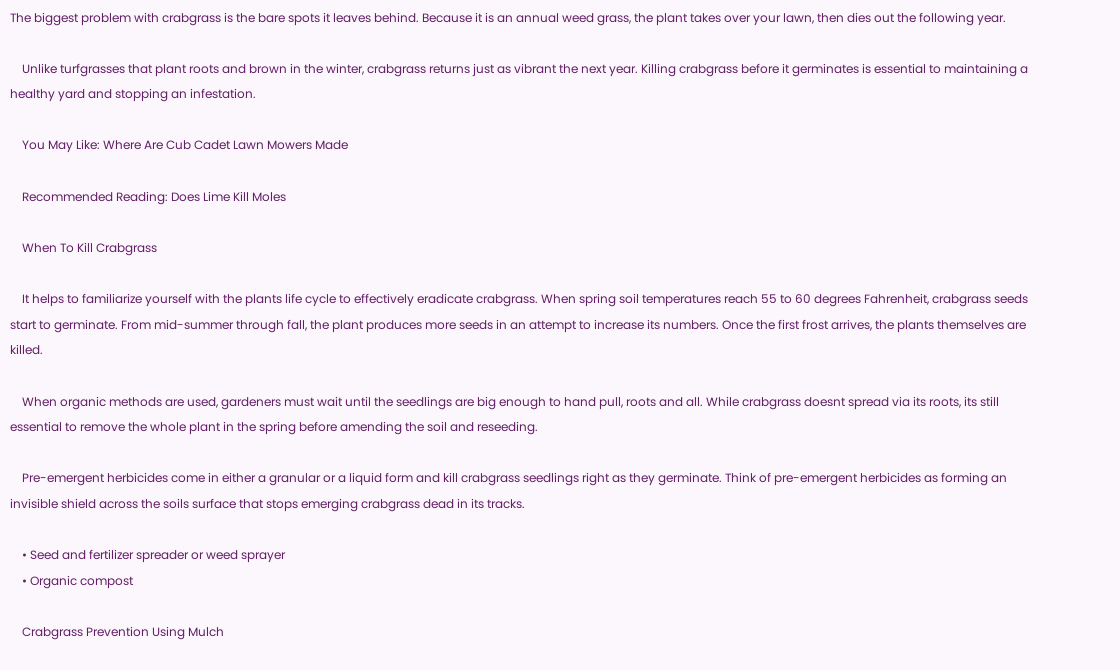The biggest problem with crabgrass is the bare spots it leaves behind. Because it is an annual weed grass, the plant takes over your lawn, then dies out the following year.

    Unlike turfgrasses that plant roots and brown in the winter, crabgrass returns just as vibrant the next year. Killing crabgrass before it germinates is essential to maintaining a healthy yard and stopping an infestation.

    You May Like: Where Are Cub Cadet Lawn Mowers Made

    Recommended Reading: Does Lime Kill Moles

    When To Kill Crabgrass

    It helps to familiarize yourself with the plants life cycle to effectively eradicate crabgrass. When spring soil temperatures reach 55 to 60 degrees Fahrenheit, crabgrass seeds start to germinate. From mid-summer through fall, the plant produces more seeds in an attempt to increase its numbers. Once the first frost arrives, the plants themselves are killed.

    When organic methods are used, gardeners must wait until the seedlings are big enough to hand pull, roots and all. While crabgrass doesnt spread via its roots, its still essential to remove the whole plant in the spring before amending the soil and reseeding.

    Pre-emergent herbicides come in either a granular or a liquid form and kill crabgrass seedlings right as they germinate. Think of pre-emergent herbicides as forming an invisible shield across the soils surface that stops emerging crabgrass dead in its tracks.

    • Seed and fertilizer spreader or weed sprayer
    • Organic compost

    Crabgrass Prevention Using Mulch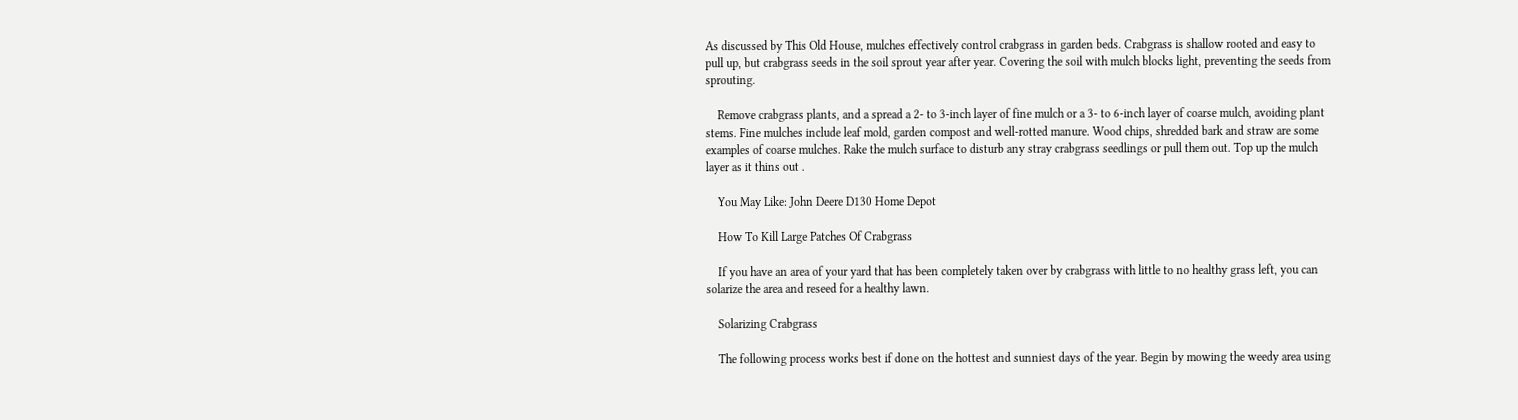As discussed by This Old House, mulches effectively control crabgrass in garden beds. Crabgrass is shallow rooted and easy to pull up, but crabgrass seeds in the soil sprout year after year. Covering the soil with mulch blocks light, preventing the seeds from sprouting.

    Remove crabgrass plants, and a spread a 2- to 3-inch layer of fine mulch or a 3- to 6-inch layer of coarse mulch, avoiding plant stems. Fine mulches include leaf mold, garden compost and well-rotted manure. Wood chips, shredded bark and straw are some examples of coarse mulches. Rake the mulch surface to disturb any stray crabgrass seedlings or pull them out. Top up the mulch layer as it thins out .

    You May Like: John Deere D130 Home Depot

    How To Kill Large Patches Of Crabgrass

    If you have an area of your yard that has been completely taken over by crabgrass with little to no healthy grass left, you can solarize the area and reseed for a healthy lawn.

    Solarizing Crabgrass

    The following process works best if done on the hottest and sunniest days of the year. Begin by mowing the weedy area using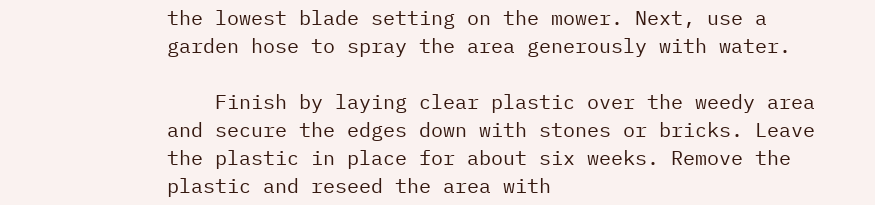the lowest blade setting on the mower. Next, use a garden hose to spray the area generously with water.

    Finish by laying clear plastic over the weedy area and secure the edges down with stones or bricks. Leave the plastic in place for about six weeks. Remove the plastic and reseed the area with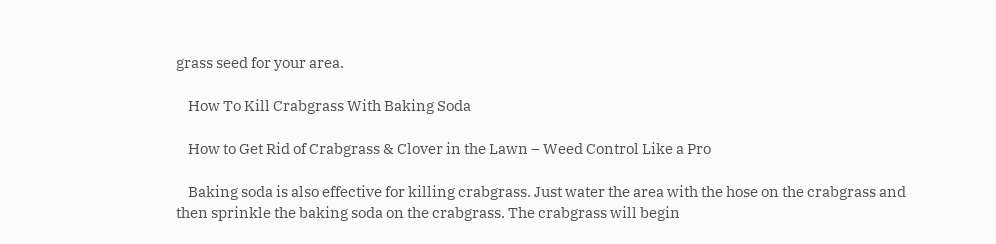grass seed for your area.

    How To Kill Crabgrass With Baking Soda

    How to Get Rid of Crabgrass & Clover in the Lawn – Weed Control Like a Pro

    Baking soda is also effective for killing crabgrass. Just water the area with the hose on the crabgrass and then sprinkle the baking soda on the crabgrass. The crabgrass will begin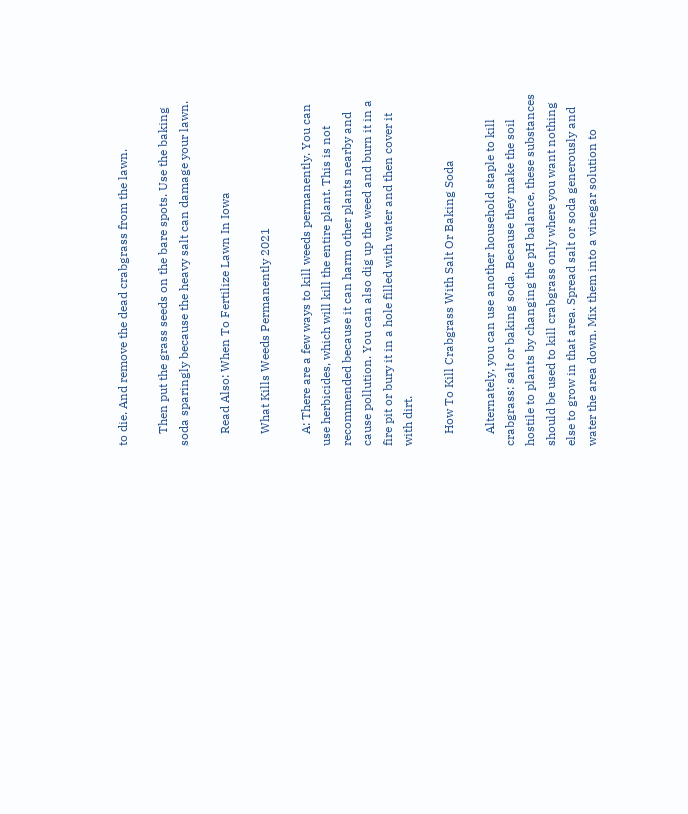to die. And remove the dead crabgrass from the lawn.

    Then put the grass seeds on the bare spots. Use the baking soda sparingly because the heavy salt can damage your lawn.

    Read Also: When To Fertilize Lawn In Iowa

    What Kills Weeds Permanently 2021

    A: There are a few ways to kill weeds permanently. You can use herbicides, which will kill the entire plant. This is not recommended because it can harm other plants nearby and cause pollution. You can also dig up the weed and burn it in a fire pit or bury it in a hole filled with water and then cover it with dirt.

    How To Kill Crabgrass With Salt Or Baking Soda

    Alternately, you can use another household staple to kill crabgrass: salt or baking soda. Because they make the soil hostile to plants by changing the pH balance, these substances should be used to kill crabgrass only where you want nothing else to grow in that area. Spread salt or soda generously and water the area down. Mix them into a vinegar solution to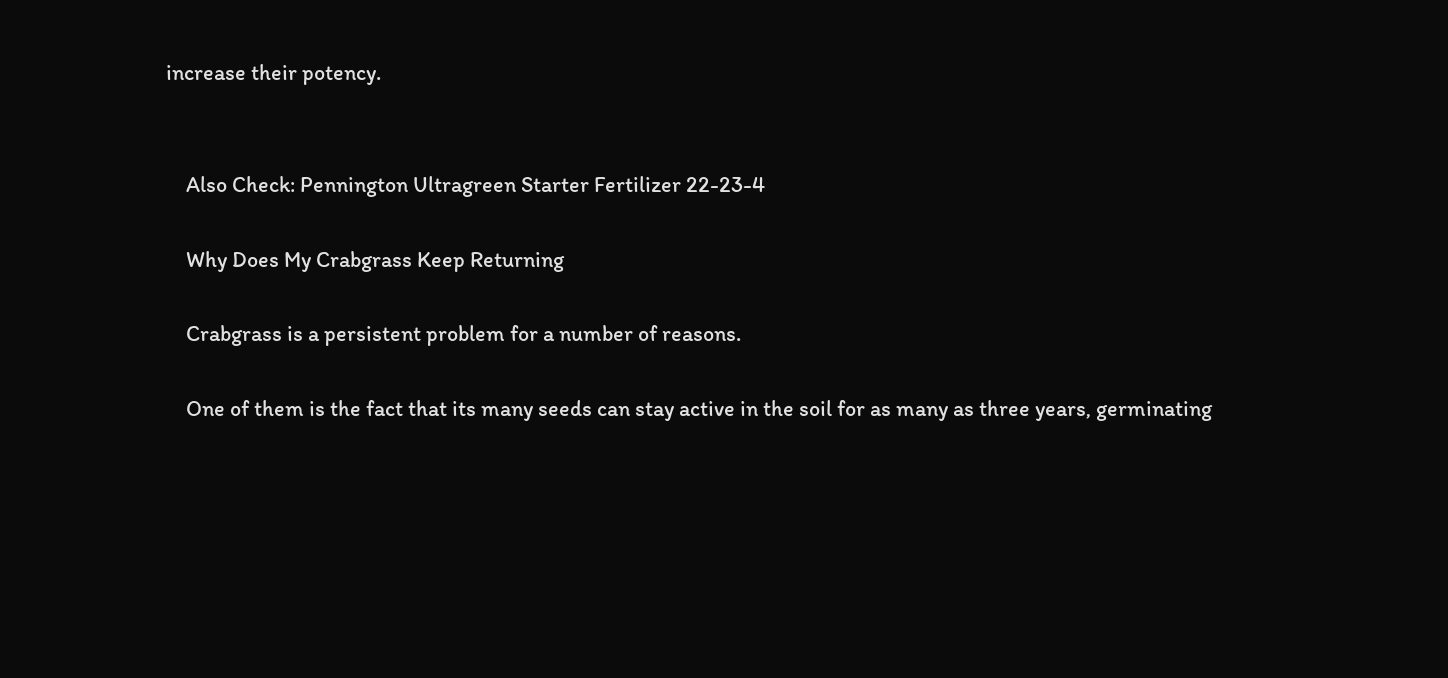increase their potency.


    Also Check: Pennington Ultragreen Starter Fertilizer 22-23-4

    Why Does My Crabgrass Keep Returning

    Crabgrass is a persistent problem for a number of reasons.

    One of them is the fact that its many seeds can stay active in the soil for as many as three years, germinating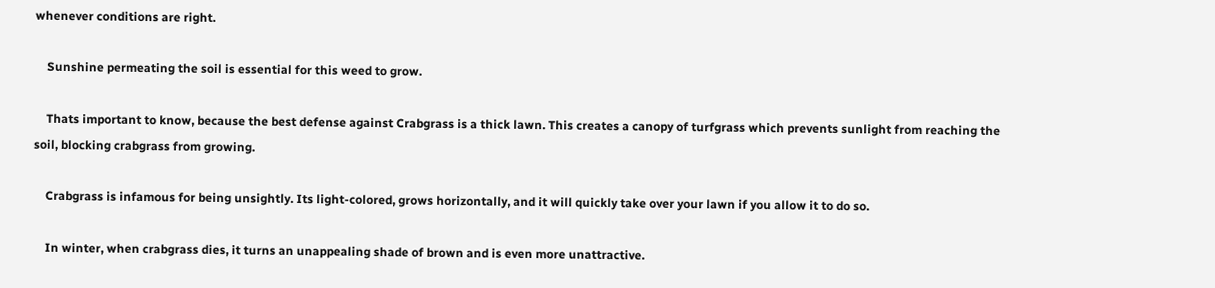whenever conditions are right.

    Sunshine permeating the soil is essential for this weed to grow.

    Thats important to know, because the best defense against Crabgrass is a thick lawn. This creates a canopy of turfgrass which prevents sunlight from reaching the soil, blocking crabgrass from growing.

    Crabgrass is infamous for being unsightly. Its light-colored, grows horizontally, and it will quickly take over your lawn if you allow it to do so.

    In winter, when crabgrass dies, it turns an unappealing shade of brown and is even more unattractive.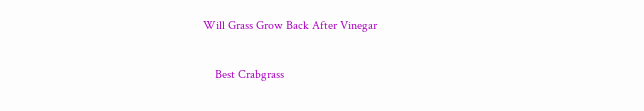Will Grass Grow Back After Vinegar

    Best Crabgrass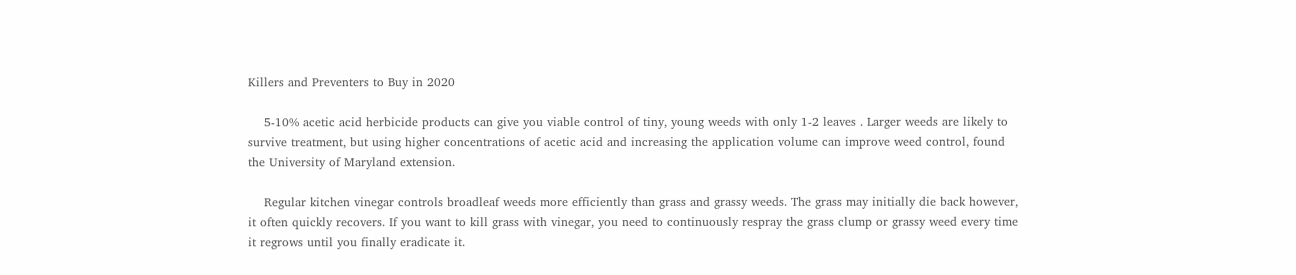Killers and Preventers to Buy in 2020

    5-10% acetic acid herbicide products can give you viable control of tiny, young weeds with only 1-2 leaves . Larger weeds are likely to survive treatment, but using higher concentrations of acetic acid and increasing the application volume can improve weed control, found the University of Maryland extension.

    Regular kitchen vinegar controls broadleaf weeds more efficiently than grass and grassy weeds. The grass may initially die back however, it often quickly recovers. If you want to kill grass with vinegar, you need to continuously respray the grass clump or grassy weed every time it regrows until you finally eradicate it.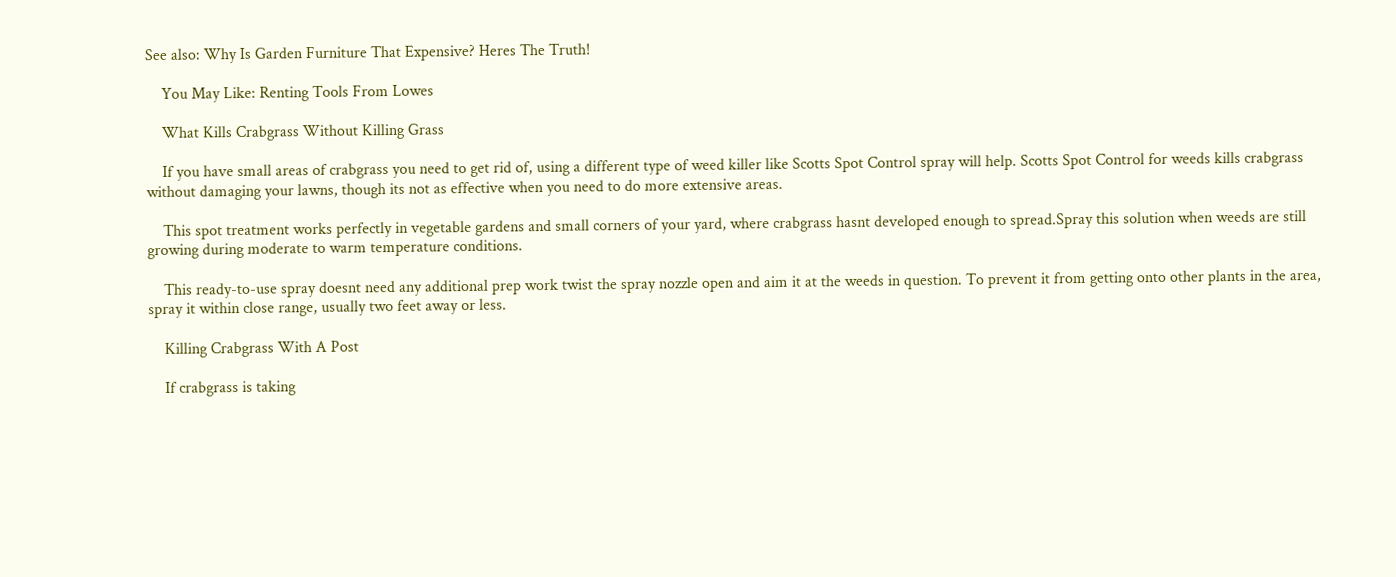See also: Why Is Garden Furniture That Expensive? Heres The Truth!

    You May Like: Renting Tools From Lowes

    What Kills Crabgrass Without Killing Grass

    If you have small areas of crabgrass you need to get rid of, using a different type of weed killer like Scotts Spot Control spray will help. Scotts Spot Control for weeds kills crabgrass without damaging your lawns, though its not as effective when you need to do more extensive areas.

    This spot treatment works perfectly in vegetable gardens and small corners of your yard, where crabgrass hasnt developed enough to spread.Spray this solution when weeds are still growing during moderate to warm temperature conditions.

    This ready-to-use spray doesnt need any additional prep work twist the spray nozzle open and aim it at the weeds in question. To prevent it from getting onto other plants in the area, spray it within close range, usually two feet away or less.

    Killing Crabgrass With A Post

    If crabgrass is taking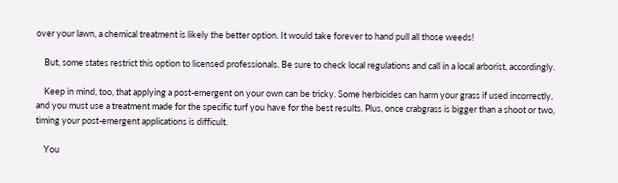over your lawn, a chemical treatment is likely the better option. It would take forever to hand pull all those weeds!

    But, some states restrict this option to licensed professionals. Be sure to check local regulations and call in a local arborist, accordingly.

    Keep in mind, too, that applying a post-emergent on your own can be tricky. Some herbicides can harm your grass if used incorrectly, and you must use a treatment made for the specific turf you have for the best results. Plus, once crabgrass is bigger than a shoot or two, timing your post-emergent applications is difficult.

    You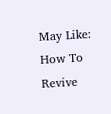May Like: How To Revive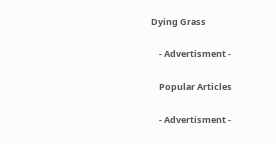Dying Grass

    - Advertisment -

    Popular Articles

    - Advertisment -